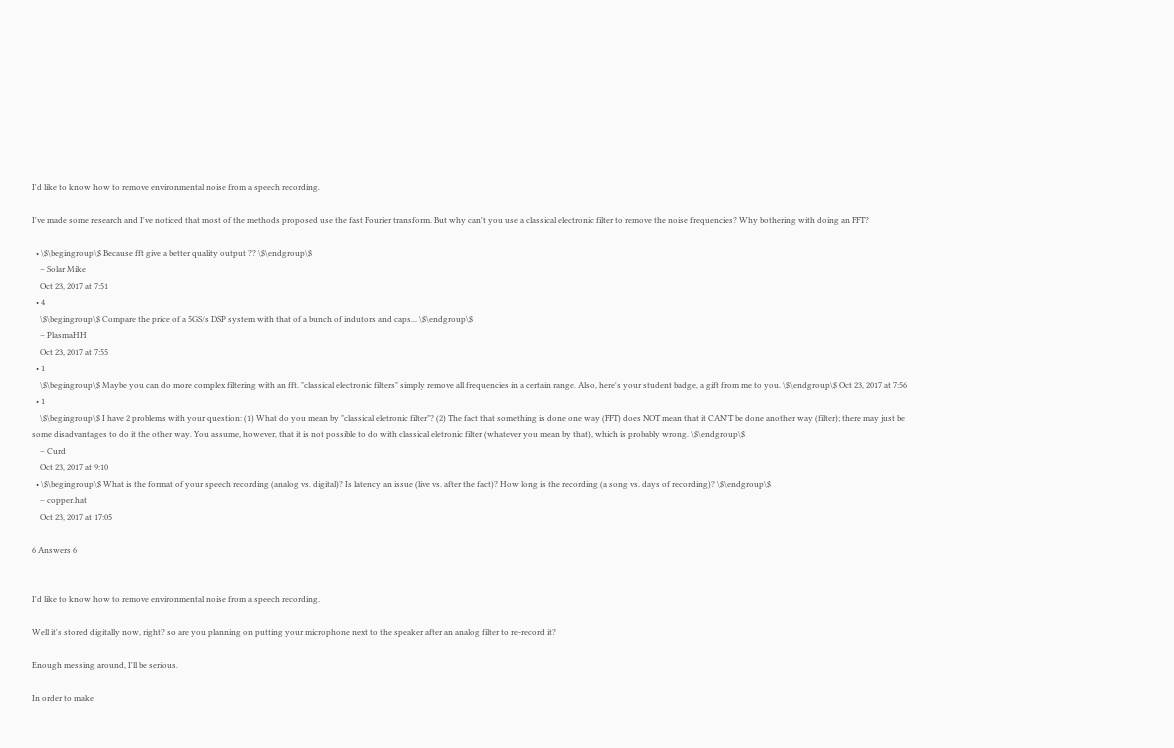I'd like to know how to remove environmental noise from a speech recording.

I've made some research and I've noticed that most of the methods proposed use the fast Fourier transform. But why can't you use a classical electronic filter to remove the noise frequencies? Why bothering with doing an FFT?

  • \$\begingroup\$ Because fft give a better quality output ?? \$\endgroup\$
    – Solar Mike
    Oct 23, 2017 at 7:51
  • 4
    \$\begingroup\$ Compare the price of a 5GS/s DSP system with that of a bunch of indutors and caps... \$\endgroup\$
    – PlasmaHH
    Oct 23, 2017 at 7:55
  • 1
    \$\begingroup\$ Maybe you can do more complex filtering with an fft. "classical electronic filters" simply remove all frequencies in a certain range. Also, here's your student badge, a gift from me to you. \$\endgroup\$ Oct 23, 2017 at 7:56
  • 1
    \$\begingroup\$ I have 2 problems with your question: (1) What do you mean by "classical eletronic filter"? (2) The fact that something is done one way (FFT) does NOT mean that it CAN'T be done another way (filter); there may just be some disadvantages to do it the other way. You assume, however, that it is not possible to do with classical eletronic filter (whatever you mean by that), which is probably wrong. \$\endgroup\$
    – Curd
    Oct 23, 2017 at 9:10
  • \$\begingroup\$ What is the format of your speech recording (analog vs. digital)? Is latency an issue (live vs. after the fact)? How long is the recording (a song vs. days of recording)? \$\endgroup\$
    – copper.hat
    Oct 23, 2017 at 17:05

6 Answers 6


I'd like to know how to remove environmental noise from a speech recording.

Well it's stored digitally now, right? so are you planning on putting your microphone next to the speaker after an analog filter to re-record it?

Enough messing around, I'll be serious.

In order to make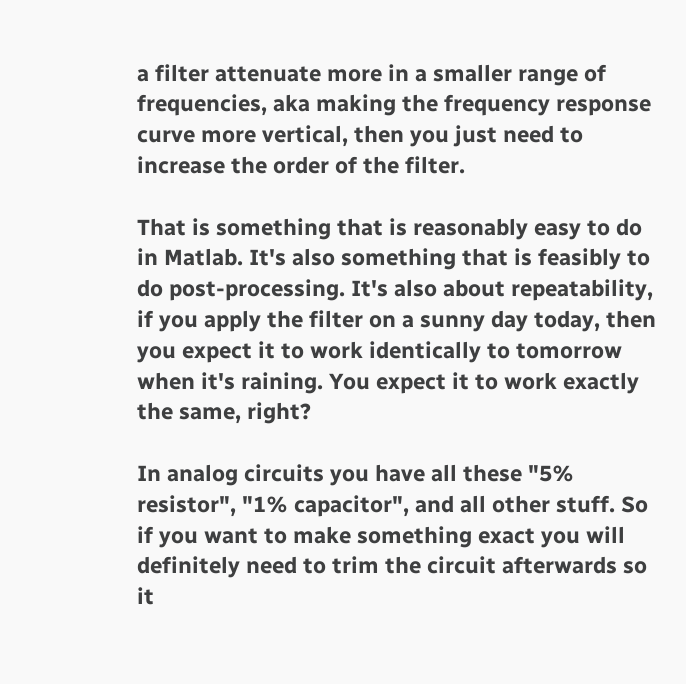a filter attenuate more in a smaller range of frequencies, aka making the frequency response curve more vertical, then you just need to increase the order of the filter.

That is something that is reasonably easy to do in Matlab. It's also something that is feasibly to do post-processing. It's also about repeatability, if you apply the filter on a sunny day today, then you expect it to work identically to tomorrow when it's raining. You expect it to work exactly the same, right?

In analog circuits you have all these "5% resistor", "1% capacitor", and all other stuff. So if you want to make something exact you will definitely need to trim the circuit afterwards so it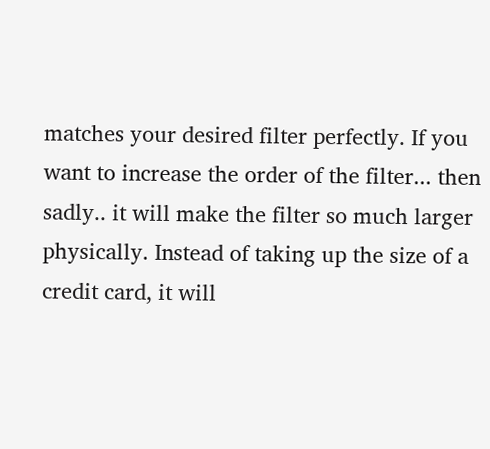matches your desired filter perfectly. If you want to increase the order of the filter... then sadly.. it will make the filter so much larger physically. Instead of taking up the size of a credit card, it will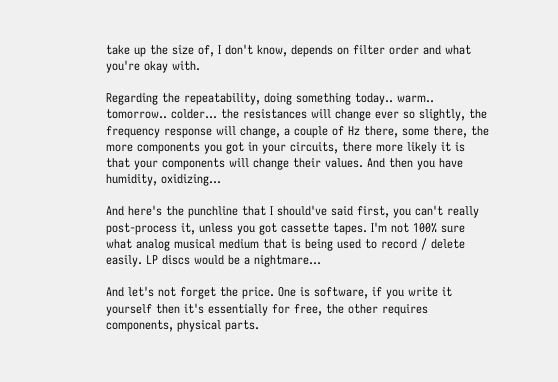take up the size of, I don't know, depends on filter order and what you're okay with.

Regarding the repeatability, doing something today.. warm.. tomorrow.. colder... the resistances will change ever so slightly, the frequency response will change, a couple of Hz there, some there, the more components you got in your circuits, there more likely it is that your components will change their values. And then you have humidity, oxidizing...

And here's the punchline that I should've said first, you can't really post-process it, unless you got cassette tapes. I'm not 100% sure what analog musical medium that is being used to record / delete easily. LP discs would be a nightmare...

And let's not forget the price. One is software, if you write it yourself then it's essentially for free, the other requires components, physical parts.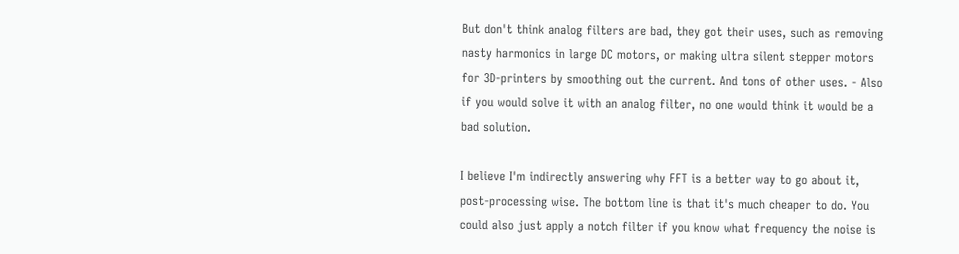But don't think analog filters are bad, they got their uses, such as removing nasty harmonics in large DC motors, or making ultra silent stepper motors for 3D-printers by smoothing out the current. And tons of other uses. - Also if you would solve it with an analog filter, no one would think it would be a bad solution.

I believe I'm indirectly answering why FFT is a better way to go about it, post-processing wise. The bottom line is that it's much cheaper to do. You could also just apply a notch filter if you know what frequency the noise is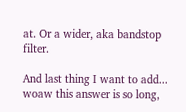at. Or a wider, aka bandstop filter.

And last thing I want to add... woaw this answer is so long,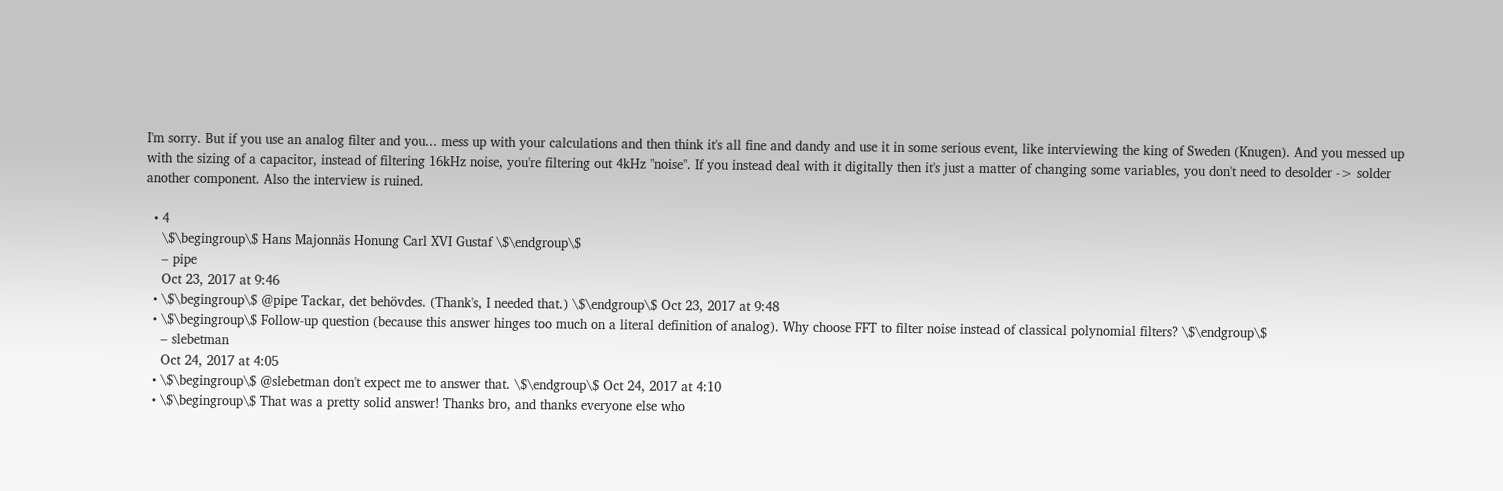I'm sorry. But if you use an analog filter and you... mess up with your calculations and then think it's all fine and dandy and use it in some serious event, like interviewing the king of Sweden (Knugen). And you messed up with the sizing of a capacitor, instead of filtering 16kHz noise, you're filtering out 4kHz "noise". If you instead deal with it digitally then it's just a matter of changing some variables, you don't need to desolder -> solder another component. Also the interview is ruined.

  • 4
    \$\begingroup\$ Hans Majonnäs Honung Carl XVI Gustaf \$\endgroup\$
    – pipe
    Oct 23, 2017 at 9:46
  • \$\begingroup\$ @pipe Tackar, det behövdes. (Thank's, I needed that.) \$\endgroup\$ Oct 23, 2017 at 9:48
  • \$\begingroup\$ Follow-up question (because this answer hinges too much on a literal definition of analog). Why choose FFT to filter noise instead of classical polynomial filters? \$\endgroup\$
    – slebetman
    Oct 24, 2017 at 4:05
  • \$\begingroup\$ @slebetman don't expect me to answer that. \$\endgroup\$ Oct 24, 2017 at 4:10
  • \$\begingroup\$ That was a pretty solid answer! Thanks bro, and thanks everyone else who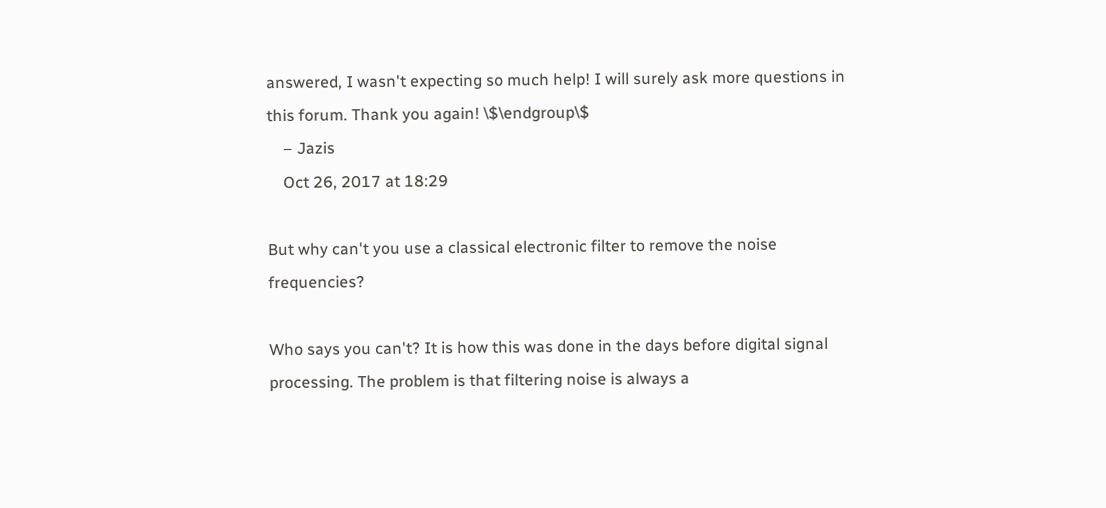answered, I wasn't expecting so much help! I will surely ask more questions in this forum. Thank you again! \$\endgroup\$
    – Jazis
    Oct 26, 2017 at 18:29

But why can't you use a classical electronic filter to remove the noise frequencies?

Who says you can't? It is how this was done in the days before digital signal processing. The problem is that filtering noise is always a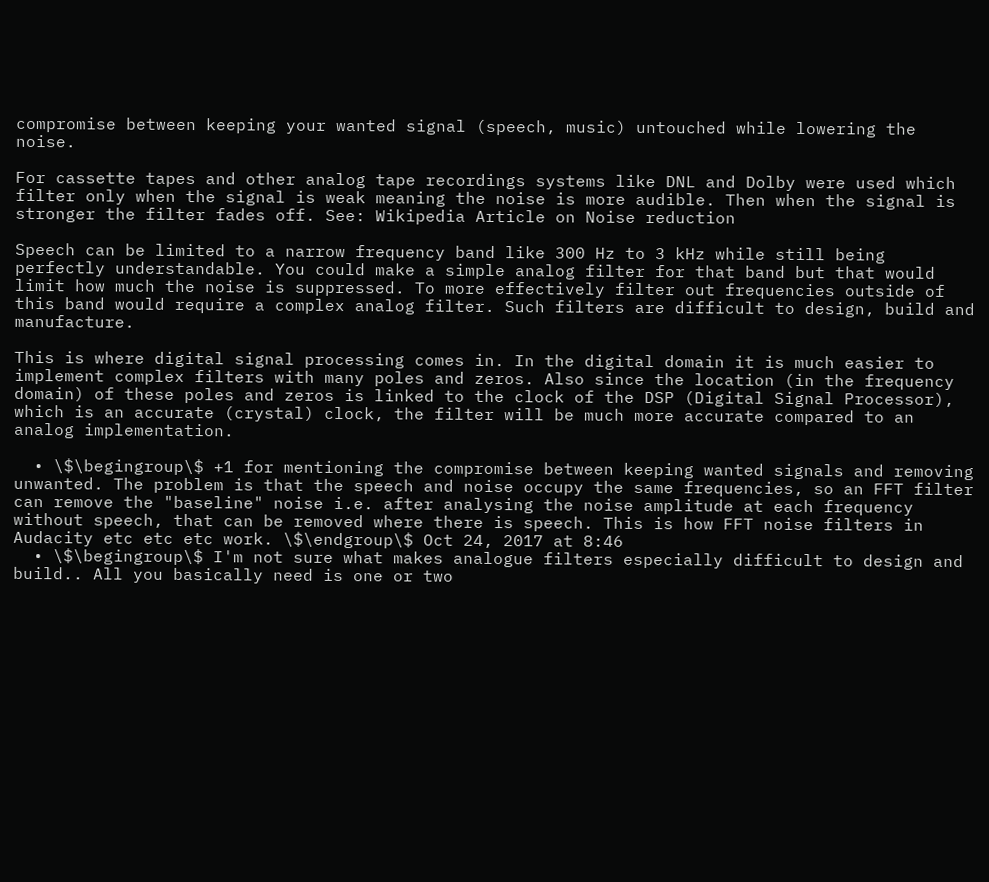compromise between keeping your wanted signal (speech, music) untouched while lowering the noise.

For cassette tapes and other analog tape recordings systems like DNL and Dolby were used which filter only when the signal is weak meaning the noise is more audible. Then when the signal is stronger the filter fades off. See: Wikipedia Article on Noise reduction

Speech can be limited to a narrow frequency band like 300 Hz to 3 kHz while still being perfectly understandable. You could make a simple analog filter for that band but that would limit how much the noise is suppressed. To more effectively filter out frequencies outside of this band would require a complex analog filter. Such filters are difficult to design, build and manufacture.

This is where digital signal processing comes in. In the digital domain it is much easier to implement complex filters with many poles and zeros. Also since the location (in the frequency domain) of these poles and zeros is linked to the clock of the DSP (Digital Signal Processor), which is an accurate (crystal) clock, the filter will be much more accurate compared to an analog implementation.

  • \$\begingroup\$ +1 for mentioning the compromise between keeping wanted signals and removing unwanted. The problem is that the speech and noise occupy the same frequencies, so an FFT filter can remove the "baseline" noise i.e. after analysing the noise amplitude at each frequency without speech, that can be removed where there is speech. This is how FFT noise filters in Audacity etc etc etc work. \$\endgroup\$ Oct 24, 2017 at 8:46
  • \$\begingroup\$ I'm not sure what makes analogue filters especially difficult to design and build.. All you basically need is one or two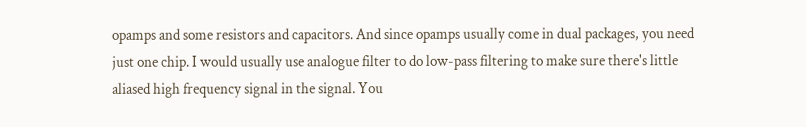opamps and some resistors and capacitors. And since opamps usually come in dual packages, you need just one chip. I would usually use analogue filter to do low-pass filtering to make sure there's little aliased high frequency signal in the signal. You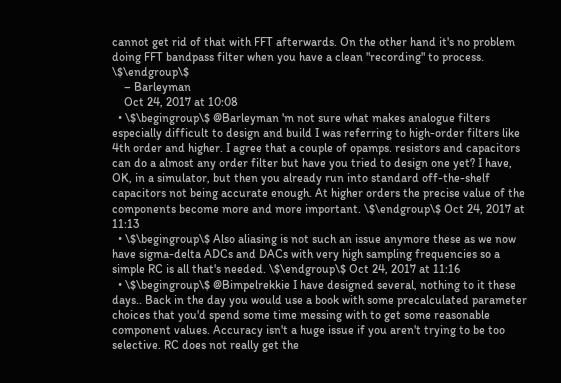cannot get rid of that with FFT afterwards. On the other hand it's no problem doing FFT bandpass filter when you have a clean "recording" to process. \$\endgroup\$
    – Barleyman
    Oct 24, 2017 at 10:08
  • \$\begingroup\$ @Barleyman 'm not sure what makes analogue filters especially difficult to design and build I was referring to high-order filters like 4th order and higher. I agree that a couple of opamps. resistors and capacitors can do a almost any order filter but have you tried to design one yet? I have, OK, in a simulator, but then you already run into standard off-the-shelf capacitors not being accurate enough. At higher orders the precise value of the components become more and more important. \$\endgroup\$ Oct 24, 2017 at 11:13
  • \$\begingroup\$ Also aliasing is not such an issue anymore these as we now have sigma-delta ADCs and DACs with very high sampling frequencies so a simple RC is all that's needed. \$\endgroup\$ Oct 24, 2017 at 11:16
  • \$\begingroup\$ @Bimpelrekkie I have designed several, nothing to it these days.. Back in the day you would use a book with some precalculated parameter choices that you'd spend some time messing with to get some reasonable component values. Accuracy isn't a huge issue if you aren't trying to be too selective. RC does not really get the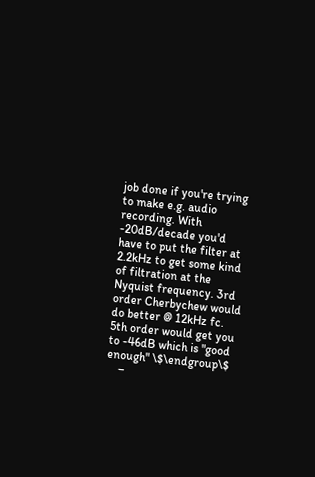job done if you're trying to make e.g. audio recording. With -20dB/decade you'd have to put the filter at 2.2kHz to get some kind of filtration at the Nyquist frequency. 3rd order Cherbychew would do better @ 12kHz fc. 5th order would get you to -46dB which is "good enough" \$\endgroup\$
    –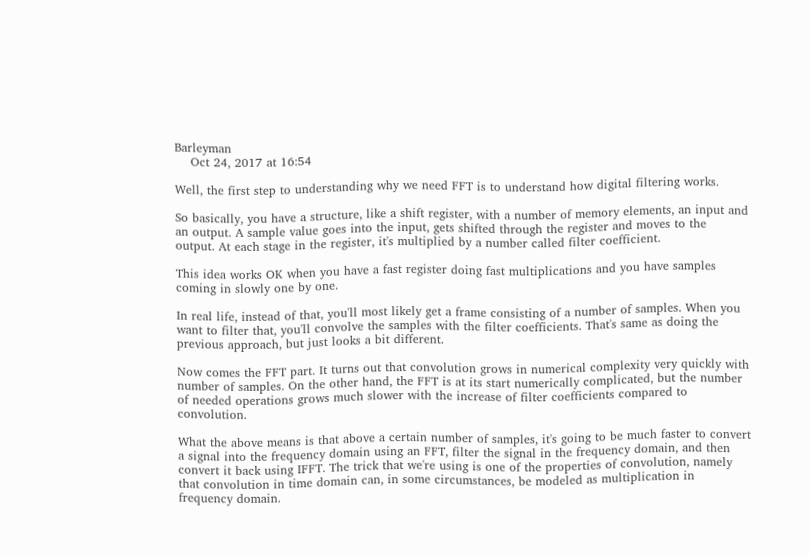Barleyman
    Oct 24, 2017 at 16:54

Well, the first step to understanding why we need FFT is to understand how digital filtering works.

So basically, you have a structure, like a shift register, with a number of memory elements, an input and an output. A sample value goes into the input, gets shifted through the register and moves to the output. At each stage in the register, it's multiplied by a number called filter coefficient.

This idea works OK when you have a fast register doing fast multiplications and you have samples coming in slowly one by one.

In real life, instead of that, you'll most likely get a frame consisting of a number of samples. When you want to filter that, you'll convolve the samples with the filter coefficients. That's same as doing the previous approach, but just looks a bit different.

Now comes the FFT part. It turns out that convolution grows in numerical complexity very quickly with number of samples. On the other hand, the FFT is at its start numerically complicated, but the number of needed operations grows much slower with the increase of filter coefficients compared to convolution.

What the above means is that above a certain number of samples, it's going to be much faster to convert a signal into the frequency domain using an FFT, filter the signal in the frequency domain, and then convert it back using IFFT. The trick that we're using is one of the properties of convolution, namely that convolution in time domain can, in some circumstances, be modeled as multiplication in frequency domain.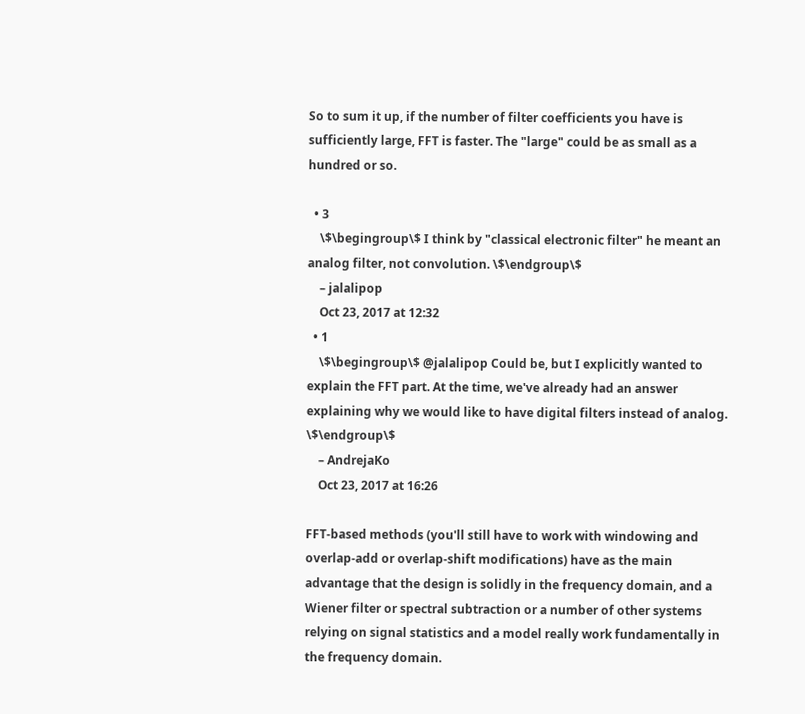So to sum it up, if the number of filter coefficients you have is sufficiently large, FFT is faster. The "large" could be as small as a hundred or so.

  • 3
    \$\begingroup\$ I think by "classical electronic filter" he meant an analog filter, not convolution. \$\endgroup\$
    – jalalipop
    Oct 23, 2017 at 12:32
  • 1
    \$\begingroup\$ @jalalipop Could be, but I explicitly wanted to explain the FFT part. At the time, we've already had an answer explaining why we would like to have digital filters instead of analog. \$\endgroup\$
    – AndrejaKo
    Oct 23, 2017 at 16:26

FFT-based methods (you'll still have to work with windowing and overlap-add or overlap-shift modifications) have as the main advantage that the design is solidly in the frequency domain, and a Wiener filter or spectral subtraction or a number of other systems relying on signal statistics and a model really work fundamentally in the frequency domain.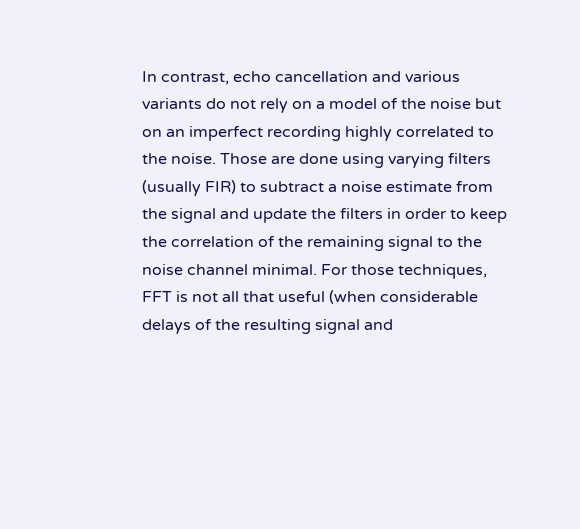In contrast, echo cancellation and various variants do not rely on a model of the noise but on an imperfect recording highly correlated to the noise. Those are done using varying filters (usually FIR) to subtract a noise estimate from the signal and update the filters in order to keep the correlation of the remaining signal to the noise channel minimal. For those techniques, FFT is not all that useful (when considerable delays of the resulting signal and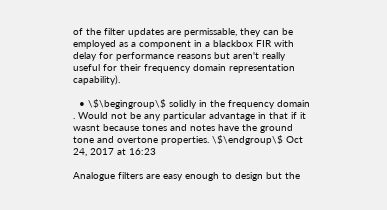of the filter updates are permissable, they can be employed as a component in a blackbox FIR with delay for performance reasons but aren't really useful for their frequency domain representation capability).

  • \$\begingroup\$ solidly in the frequency domain . Would not be any particular advantage in that if it wasnt because tones and notes have the ground tone and overtone properties. \$\endgroup\$ Oct 24, 2017 at 16:23

Analogue filters are easy enough to design but the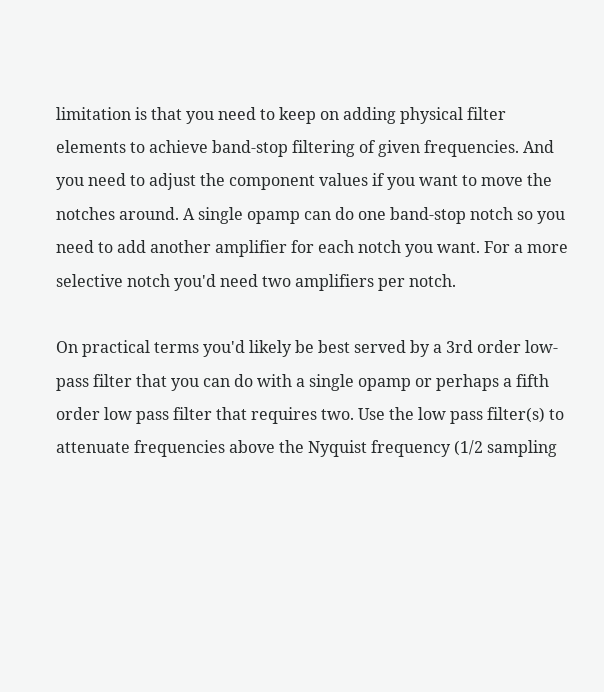limitation is that you need to keep on adding physical filter elements to achieve band-stop filtering of given frequencies. And you need to adjust the component values if you want to move the notches around. A single opamp can do one band-stop notch so you need to add another amplifier for each notch you want. For a more selective notch you'd need two amplifiers per notch.

On practical terms you'd likely be best served by a 3rd order low-pass filter that you can do with a single opamp or perhaps a fifth order low pass filter that requires two. Use the low pass filter(s) to attenuate frequencies above the Nyquist frequency (1/2 sampling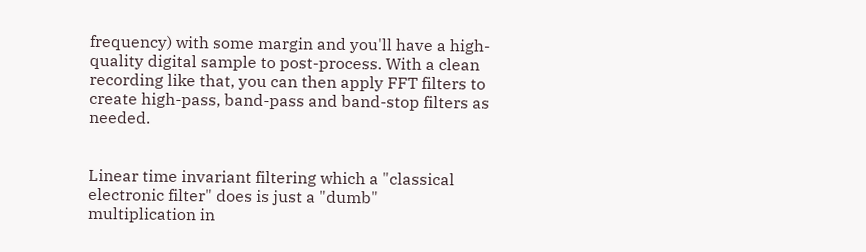frequency) with some margin and you'll have a high-quality digital sample to post-process. With a clean recording like that, you can then apply FFT filters to create high-pass, band-pass and band-stop filters as needed.


Linear time invariant filtering which a "classical electronic filter" does is just a "dumb" multiplication in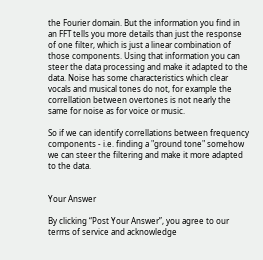the Fourier domain. But the information you find in an FFT tells you more details than just the response of one filter, which is just a linear combination of those components. Using that information you can steer the data processing and make it adapted to the data. Noise has some characteristics which clear vocals and musical tones do not, for example the correllation between overtones is not nearly the same for noise as for voice or music.

So if we can identify correllations between frequency components - i.e. finding a "ground tone" somehow we can steer the filtering and make it more adapted to the data.


Your Answer

By clicking “Post Your Answer”, you agree to our terms of service and acknowledge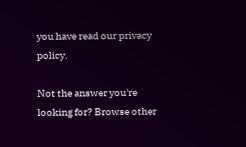you have read our privacy policy.

Not the answer you're looking for? Browse other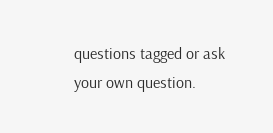questions tagged or ask your own question.